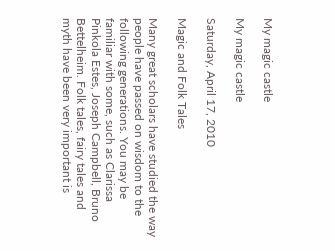My magic castle

My magic castle

Saturday, April 17, 2010

Magic and Folk Tales

Many great scholars have studied the way people have passed on wisdom to the following generations. You may be familiar with some, such as Clarissa Pinkola Estes, Joseph Campbell, Bruno Bettelheim. Folk tales, fairy tales and myth have been very important is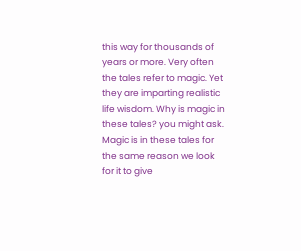this way for thousands of years or more. Very often the tales refer to magic. Yet they are imparting realistic life wisdom. Why is magic in these tales? you might ask.
Magic is in these tales for the same reason we look for it to give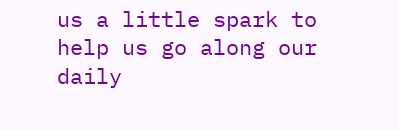us a little spark to help us go along our daily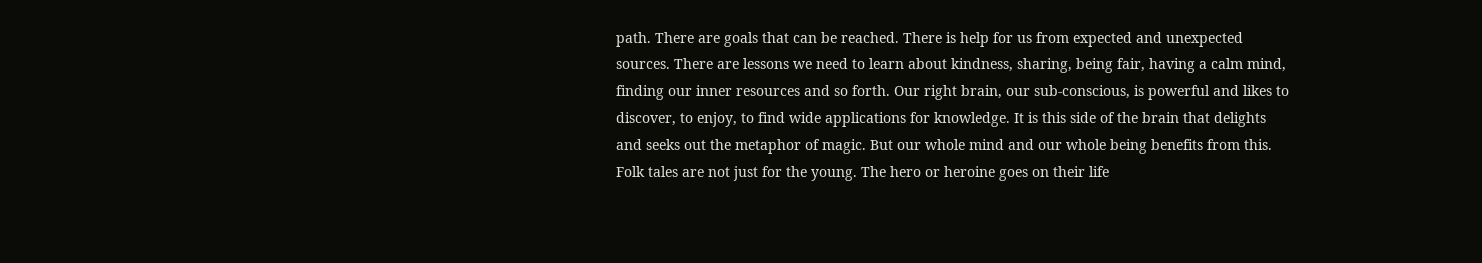path. There are goals that can be reached. There is help for us from expected and unexpected sources. There are lessons we need to learn about kindness, sharing, being fair, having a calm mind, finding our inner resources and so forth. Our right brain, our sub-conscious, is powerful and likes to discover, to enjoy, to find wide applications for knowledge. It is this side of the brain that delights and seeks out the metaphor of magic. But our whole mind and our whole being benefits from this. Folk tales are not just for the young. The hero or heroine goes on their life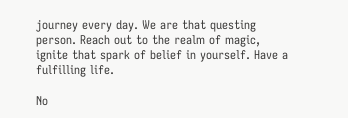journey every day. We are that questing person. Reach out to the realm of magic, ignite that spark of belief in yourself. Have a fulfilling life.

No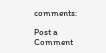comments:

Post a Comment